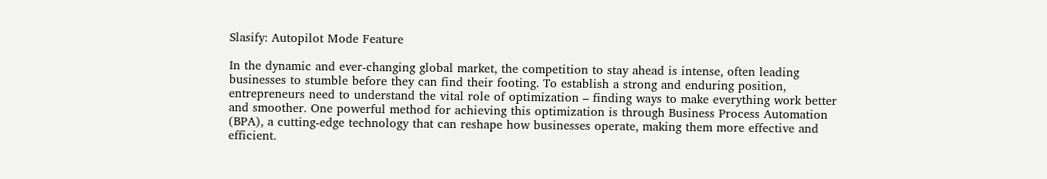Slasify: Autopilot Mode Feature

In the dynamic and ever-changing global market, the competition to stay ahead is intense, often leading businesses to stumble before they can find their footing. To establish a strong and enduring position, entrepreneurs need to understand the vital role of optimization – finding ways to make everything work better and smoother. One powerful method for achieving this optimization is through Business Process Automation (BPA), a cutting-edge technology that can reshape how businesses operate, making them more effective and efficient.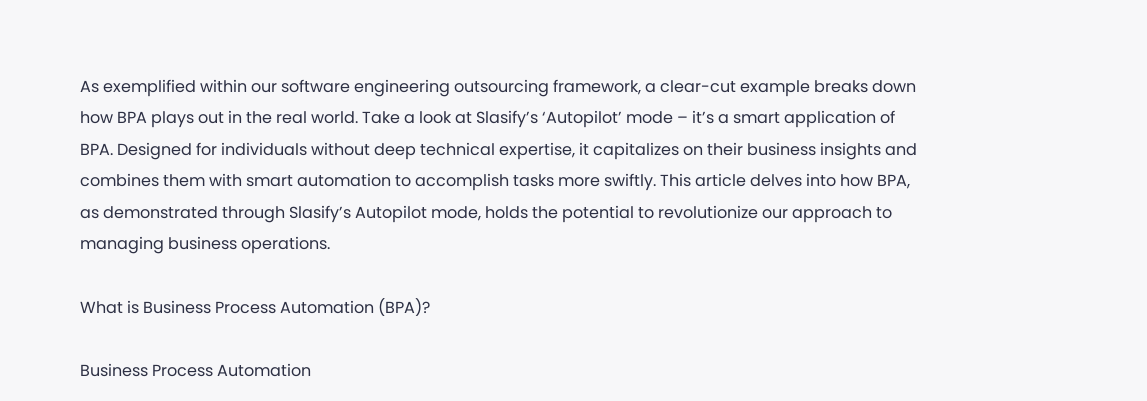As exemplified within our software engineering outsourcing framework, a clear-cut example breaks down how BPA plays out in the real world. Take a look at Slasify’s ‘Autopilot’ mode – it’s a smart application of BPA. Designed for individuals without deep technical expertise, it capitalizes on their business insights and combines them with smart automation to accomplish tasks more swiftly. This article delves into how BPA, as demonstrated through Slasify’s Autopilot mode, holds the potential to revolutionize our approach to managing business operations.

What is Business Process Automation (BPA)?

Business Process Automation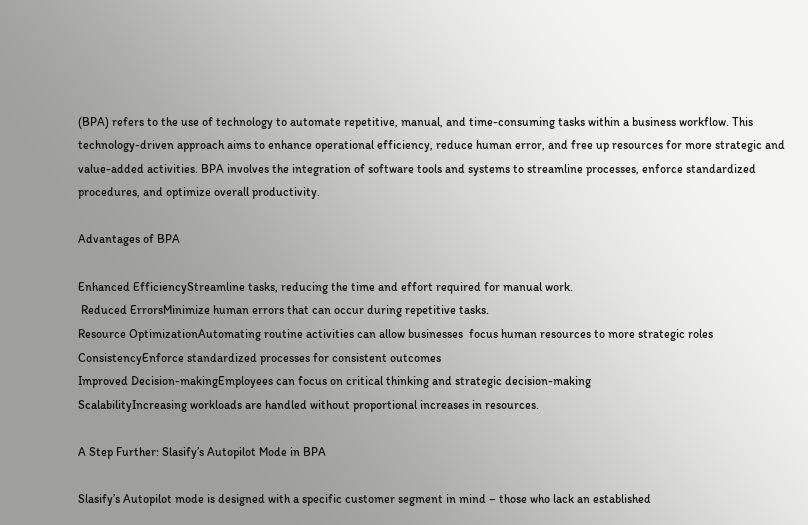(BPA) refers to the use of technology to automate repetitive, manual, and time-consuming tasks within a business workflow. This technology-driven approach aims to enhance operational efficiency, reduce human error, and free up resources for more strategic and value-added activities. BPA involves the integration of software tools and systems to streamline processes, enforce standardized procedures, and optimize overall productivity.

Advantages of BPA

Enhanced EfficiencyStreamline tasks, reducing the time and effort required for manual work.
 Reduced ErrorsMinimize human errors that can occur during repetitive tasks.
Resource OptimizationAutomating routine activities can allow businesses  focus human resources to more strategic roles
ConsistencyEnforce standardized processes for consistent outcomes
Improved Decision-makingEmployees can focus on critical thinking and strategic decision-making
ScalabilityIncreasing workloads are handled without proportional increases in resources.

A Step Further: Slasify’s Autopilot Mode in BPA

Slasify’s Autopilot mode is designed with a specific customer segment in mind – those who lack an established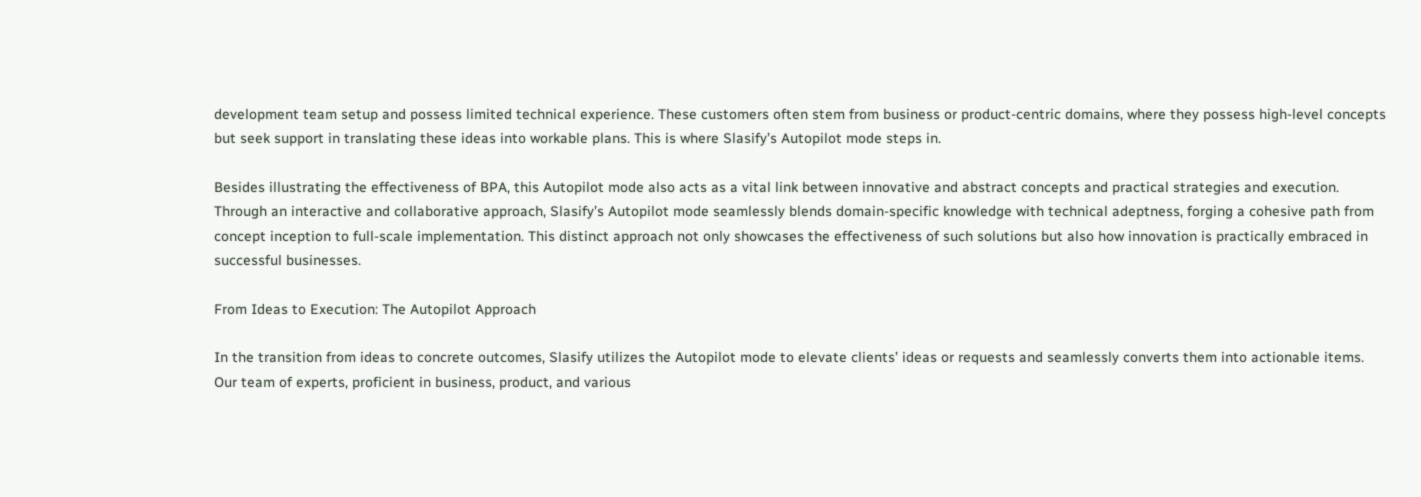development team setup and possess limited technical experience. These customers often stem from business or product-centric domains, where they possess high-level concepts but seek support in translating these ideas into workable plans. This is where Slasify’s Autopilot mode steps in.

Besides illustrating the effectiveness of BPA, this Autopilot mode also acts as a vital link between innovative and abstract concepts and practical strategies and execution. Through an interactive and collaborative approach, Slasify’s Autopilot mode seamlessly blends domain-specific knowledge with technical adeptness, forging a cohesive path from concept inception to full-scale implementation. This distinct approach not only showcases the effectiveness of such solutions but also how innovation is practically embraced in successful businesses.

From Ideas to Execution: The Autopilot Approach

In the transition from ideas to concrete outcomes, Slasify utilizes the Autopilot mode to elevate clients’ ideas or requests and seamlessly converts them into actionable items. Our team of experts, proficient in business, product, and various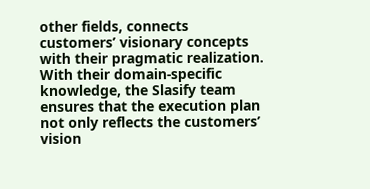other fields, connects customers’ visionary concepts with their pragmatic realization. With their domain-specific knowledge, the Slasify team ensures that the execution plan not only reflects the customers’ vision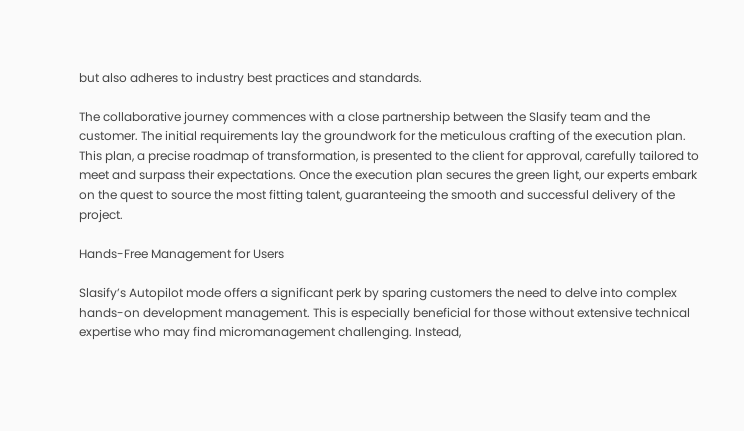but also adheres to industry best practices and standards.

The collaborative journey commences with a close partnership between the Slasify team and the customer. The initial requirements lay the groundwork for the meticulous crafting of the execution plan. This plan, a precise roadmap of transformation, is presented to the client for approval, carefully tailored to meet and surpass their expectations. Once the execution plan secures the green light, our experts embark on the quest to source the most fitting talent, guaranteeing the smooth and successful delivery of the project.

Hands-Free Management for Users

Slasify’s Autopilot mode offers a significant perk by sparing customers the need to delve into complex hands-on development management. This is especially beneficial for those without extensive technical expertise who may find micromanagement challenging. Instead,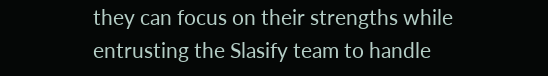they can focus on their strengths while entrusting the Slasify team to handle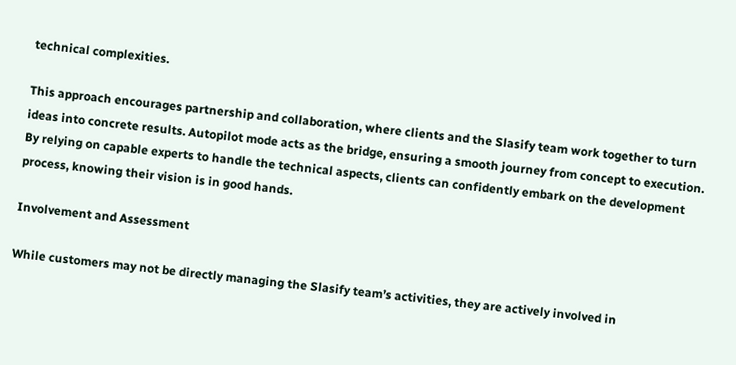technical complexities.

This approach encourages partnership and collaboration, where clients and the Slasify team work together to turn ideas into concrete results. Autopilot mode acts as the bridge, ensuring a smooth journey from concept to execution. By relying on capable experts to handle the technical aspects, clients can confidently embark on the development process, knowing their vision is in good hands.

Involvement and Assessment

While customers may not be directly managing the Slasify team’s activities, they are actively involved in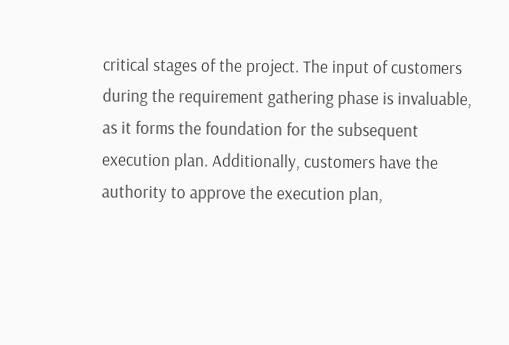critical stages of the project. The input of customers during the requirement gathering phase is invaluable, as it forms the foundation for the subsequent execution plan. Additionally, customers have the authority to approve the execution plan,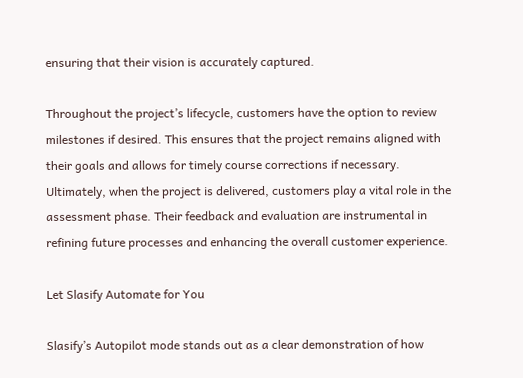ensuring that their vision is accurately captured.

Throughout the project’s lifecycle, customers have the option to review milestones if desired. This ensures that the project remains aligned with their goals and allows for timely course corrections if necessary. Ultimately, when the project is delivered, customers play a vital role in the assessment phase. Their feedback and evaluation are instrumental in refining future processes and enhancing the overall customer experience.

Let Slasify Automate for You

Slasify’s Autopilot mode stands out as a clear demonstration of how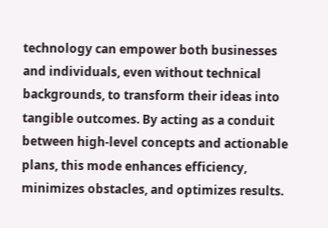technology can empower both businesses and individuals, even without technical backgrounds, to transform their ideas into tangible outcomes. By acting as a conduit between high-level concepts and actionable plans, this mode enhances efficiency, minimizes obstacles, and optimizes results.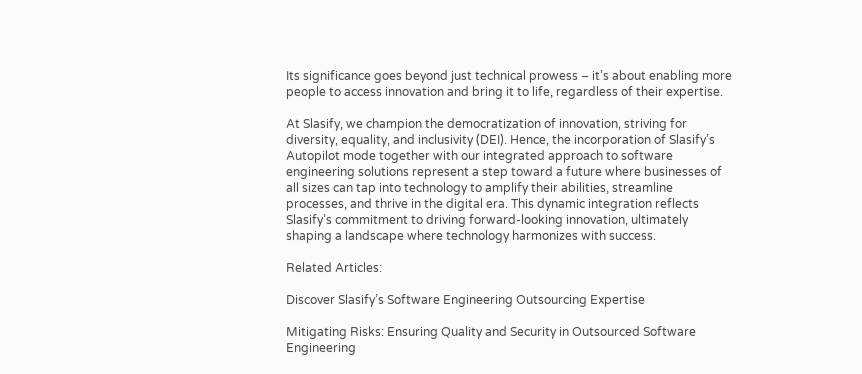Its significance goes beyond just technical prowess – it’s about enabling more people to access innovation and bring it to life, regardless of their expertise.

At Slasify, we champion the democratization of innovation, striving for diversity, equality, and inclusivity (DEI). Hence, the incorporation of Slasify’s Autopilot mode together with our integrated approach to software engineering solutions represent a step toward a future where businesses of all sizes can tap into technology to amplify their abilities, streamline processes, and thrive in the digital era. This dynamic integration reflects Slasify’s commitment to driving forward-looking innovation, ultimately shaping a landscape where technology harmonizes with success.

Related Articles:

Discover Slasify’s Software Engineering Outsourcing Expertise

Mitigating Risks: Ensuring Quality and Security in Outsourced Software Engineering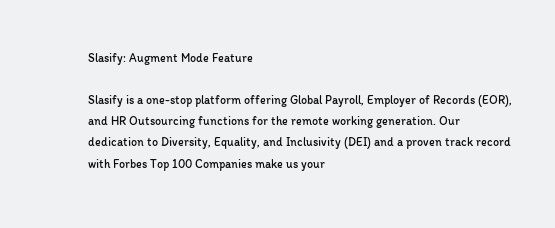Slasify: Augment Mode Feature

Slasify is a one-stop platform offering Global Payroll, Employer of Records (EOR), and HR Outsourcing functions for the remote working generation. Our dedication to Diversity, Equality, and Inclusivity (DEI) and a proven track record with Forbes Top 100 Companies make us your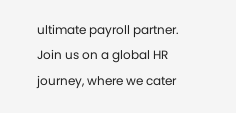ultimate payroll partner. Join us on a global HR journey, where we cater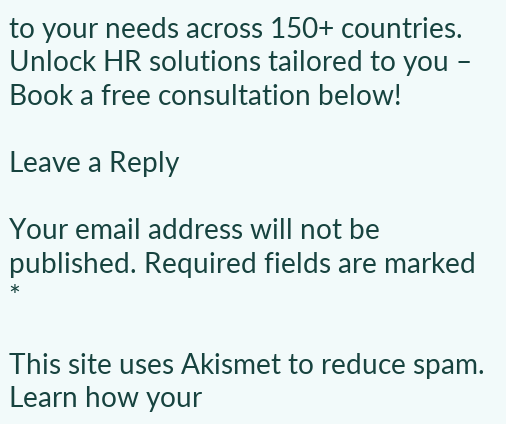to your needs across 150+ countries. Unlock HR solutions tailored to you – Book a free consultation below!

Leave a Reply

Your email address will not be published. Required fields are marked *

This site uses Akismet to reduce spam. Learn how your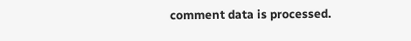comment data is processed.